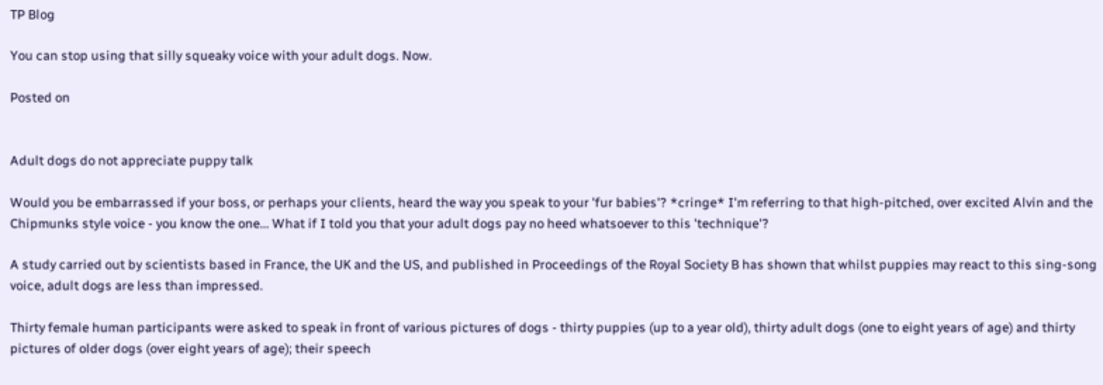TP Blog

You can stop using that silly squeaky voice with your adult dogs. Now.

Posted on


Adult dogs do not appreciate puppy talk

Would you be embarrassed if your boss, or perhaps your clients, heard the way you speak to your 'fur babies'? *cringe* I'm referring to that high-pitched, over excited Alvin and the Chipmunks style voice - you know the one... What if I told you that your adult dogs pay no heed whatsoever to this 'technique'?

A study carried out by scientists based in France, the UK and the US, and published in Proceedings of the Royal Society B has shown that whilst puppies may react to this sing-song voice, adult dogs are less than impressed.

Thirty female human participants were asked to speak in front of various pictures of dogs - thirty puppies (up to a year old), thirty adult dogs (one to eight years of age) and thirty pictures of older dogs (over eight years of age); their speech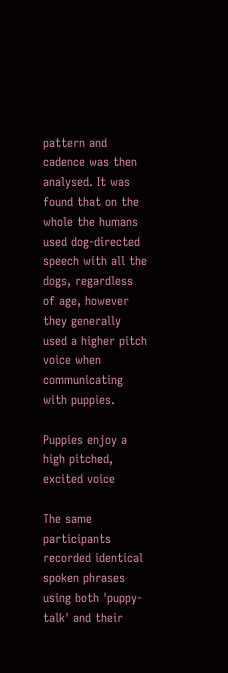pattern and cadence was then analysed. It was found that on the whole the humans used dog-directed speech with all the dogs, regardless of age, however they generally used a higher pitch voice when communicating with puppies.

Puppies enjoy a high pitched, excited voice

The same participants recorded identical spoken phrases using both 'puppy-talk' and their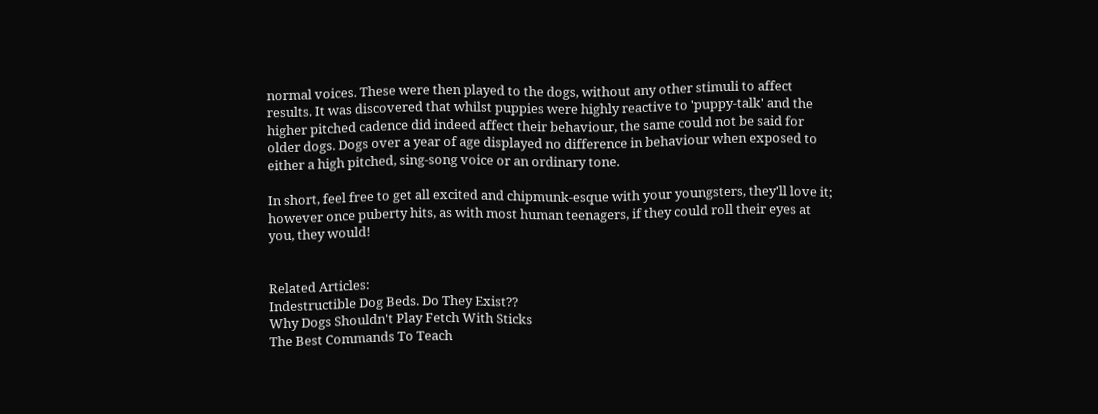normal voices. These were then played to the dogs, without any other stimuli to affect results. It was discovered that whilst puppies were highly reactive to 'puppy-talk' and the higher pitched cadence did indeed affect their behaviour, the same could not be said for older dogs. Dogs over a year of age displayed no difference in behaviour when exposed to either a high pitched, sing-song voice or an ordinary tone.

In short, feel free to get all excited and chipmunk-esque with your youngsters, they'll love it; however once puberty hits, as with most human teenagers, if they could roll their eyes at you, they would!


Related Articles:
Indestructible Dog Beds. Do They Exist??
Why Dogs Shouldn't Play Fetch With Sticks
The Best Commands To Teach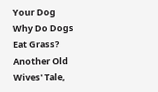Your Dog
Why Do Dogs Eat Grass? Another Old Wives' Tale,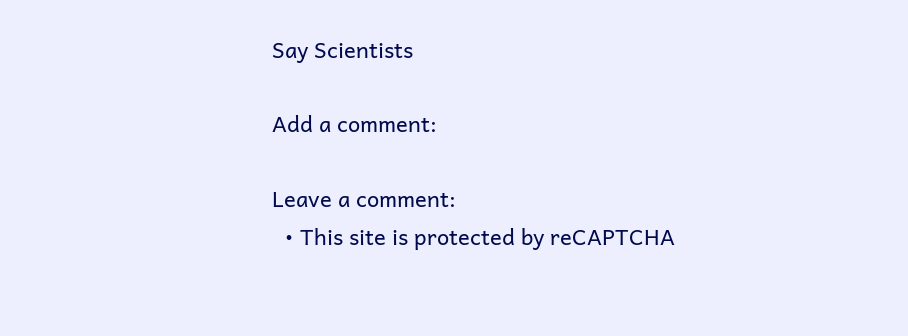Say Scientists

Add a comment:

Leave a comment:
  • This site is protected by reCAPTCHA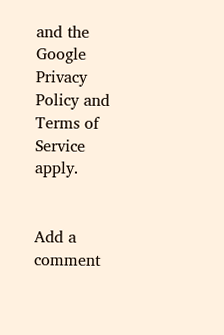and the Google Privacy Policy and Terms of Service apply.


Add a comment